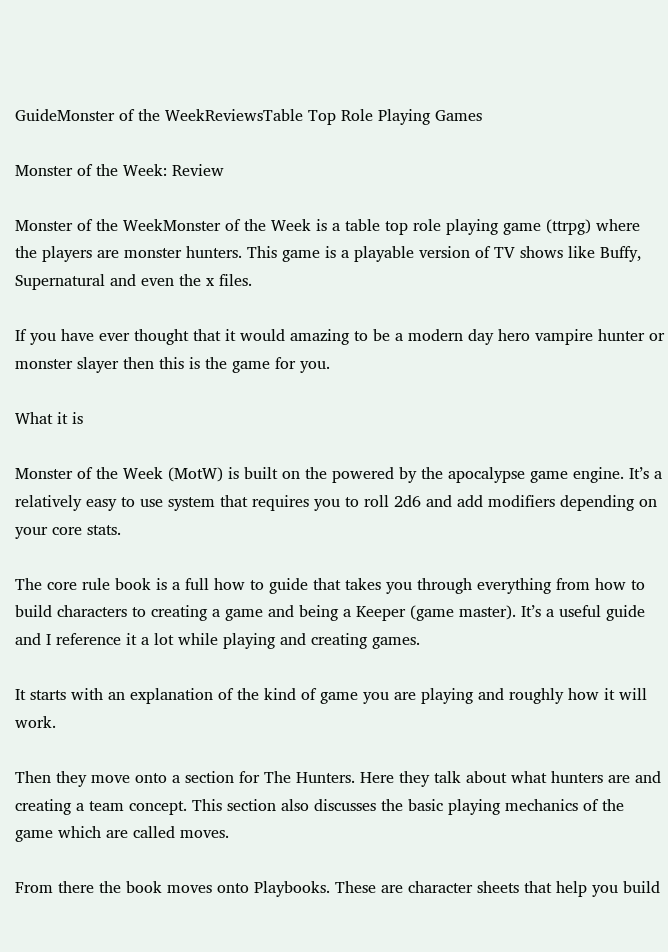GuideMonster of the WeekReviewsTable Top Role Playing Games

Monster of the Week: Review

Monster of the WeekMonster of the Week is a table top role playing game (ttrpg) where the players are monster hunters. This game is a playable version of TV shows like Buffy, Supernatural and even the x files.

If you have ever thought that it would amazing to be a modern day hero vampire hunter or monster slayer then this is the game for you.

What it is

Monster of the Week (MotW) is built on the powered by the apocalypse game engine. It’s a relatively easy to use system that requires you to roll 2d6 and add modifiers depending on your core stats.

The core rule book is a full how to guide that takes you through everything from how to build characters to creating a game and being a Keeper (game master). It’s a useful guide and I reference it a lot while playing and creating games.

It starts with an explanation of the kind of game you are playing and roughly how it will work.

Then they move onto a section for The Hunters. Here they talk about what hunters are and creating a team concept. This section also discusses the basic playing mechanics of the game which are called moves.

From there the book moves onto Playbooks. These are character sheets that help you build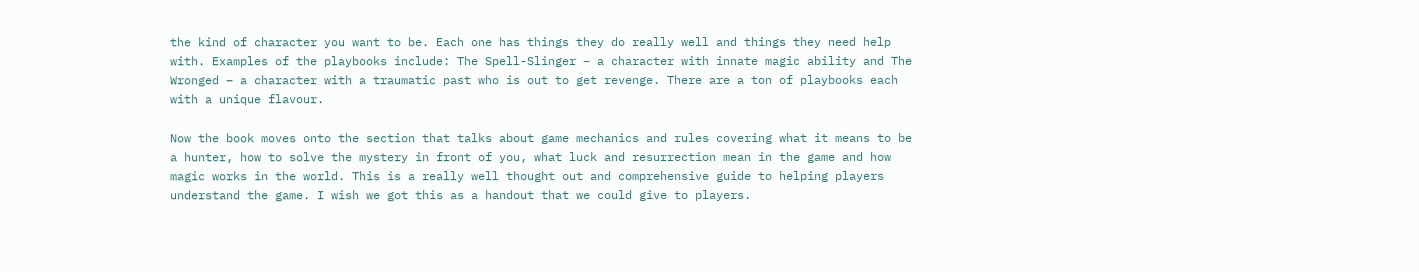the kind of character you want to be. Each one has things they do really well and things they need help with. Examples of the playbooks include: The Spell-Slinger – a character with innate magic ability and The Wronged – a character with a traumatic past who is out to get revenge. There are a ton of playbooks each with a unique flavour.

Now the book moves onto the section that talks about game mechanics and rules covering what it means to be a hunter, how to solve the mystery in front of you, what luck and resurrection mean in the game and how magic works in the world. This is a really well thought out and comprehensive guide to helping players understand the game. I wish we got this as a handout that we could give to players.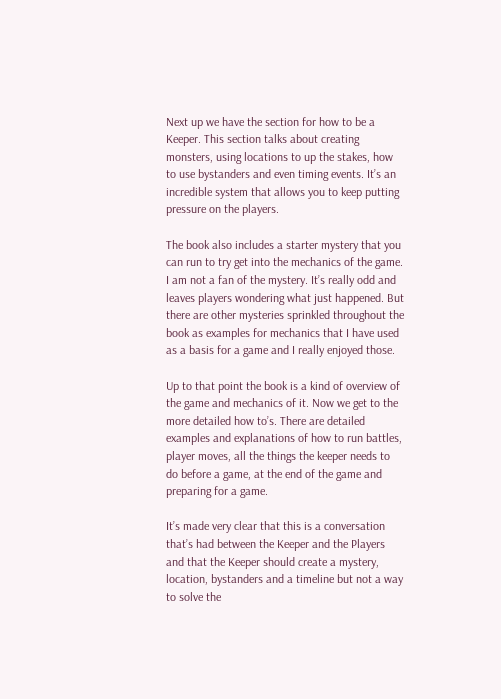Next up we have the section for how to be a Keeper. This section talks about creating monsters, using locations to up the stakes, how to use bystanders and even timing events. It’s an incredible system that allows you to keep putting pressure on the players.

The book also includes a starter mystery that you can run to try get into the mechanics of the game. I am not a fan of the mystery. It’s really odd and leaves players wondering what just happened. But there are other mysteries sprinkled throughout the book as examples for mechanics that I have used as a basis for a game and I really enjoyed those.

Up to that point the book is a kind of overview of the game and mechanics of it. Now we get to the more detailed how to’s. There are detailed examples and explanations of how to run battles, player moves, all the things the keeper needs to do before a game, at the end of the game and preparing for a game.

It’s made very clear that this is a conversation that’s had between the Keeper and the Players and that the Keeper should create a mystery, location, bystanders and a timeline but not a way to solve the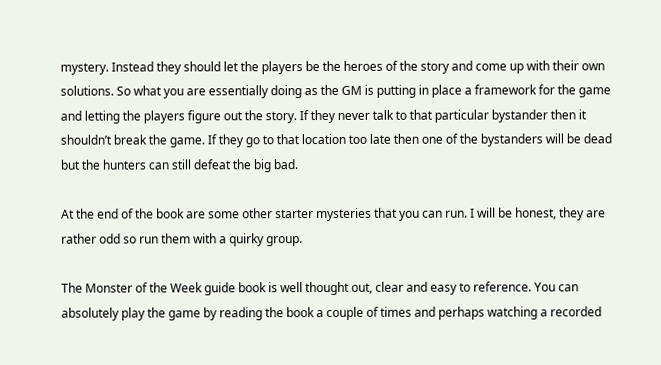mystery. Instead they should let the players be the heroes of the story and come up with their own solutions. So what you are essentially doing as the GM is putting in place a framework for the game and letting the players figure out the story. If they never talk to that particular bystander then it shouldn’t break the game. If they go to that location too late then one of the bystanders will be dead but the hunters can still defeat the big bad.

At the end of the book are some other starter mysteries that you can run. I will be honest, they are rather odd so run them with a quirky group.

The Monster of the Week guide book is well thought out, clear and easy to reference. You can absolutely play the game by reading the book a couple of times and perhaps watching a recorded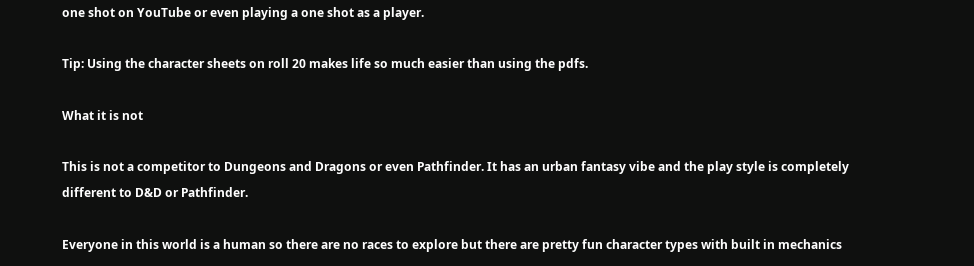one shot on YouTube or even playing a one shot as a player.

Tip: Using the character sheets on roll 20 makes life so much easier than using the pdfs.

What it is not

This is not a competitor to Dungeons and Dragons or even Pathfinder. It has an urban fantasy vibe and the play style is completely different to D&D or Pathfinder.

Everyone in this world is a human so there are no races to explore but there are pretty fun character types with built in mechanics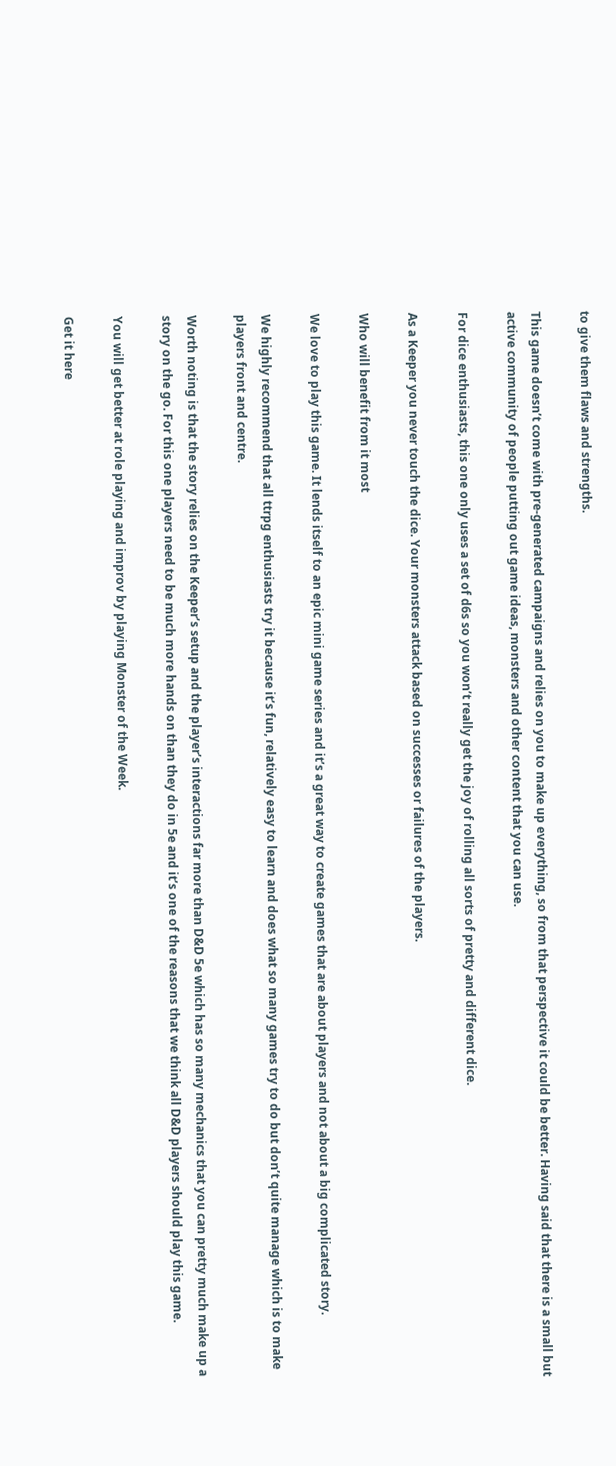to give them flaws and strengths.

This game doesn’t come with pre-generated campaigns and relies on you to make up everything, so from that perspective it could be better. Having said that there is a small but active community of people putting out game ideas, monsters and other content that you can use.

For dice enthusiasts, this one only uses a set of d6s so you won’t really get the joy of rolling all sorts of pretty and different dice.

As a Keeper you never touch the dice. Your monsters attack based on successes or failures of the players.

Who will benefit from it most

We love to play this game. It lends itself to an epic mini game series and it’s a great way to create games that are about players and not about a big complicated story.

We highly recommend that all ttrpg enthusiasts try it because it’s fun, relatively easy to learn and does what so many games try to do but don’t quite manage which is to make players front and centre.

Worth noting is that the story relies on the Keeper’s setup and the player’s interactions far more than D&D 5e which has so many mechanics that you can pretty much make up a story on the go. For this one players need to be much more hands on than they do in 5e and it’s one of the reasons that we think all D&D players should play this game.

You will get better at role playing and improv by playing Monster of the Week.

Get it here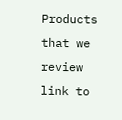Products that we review link to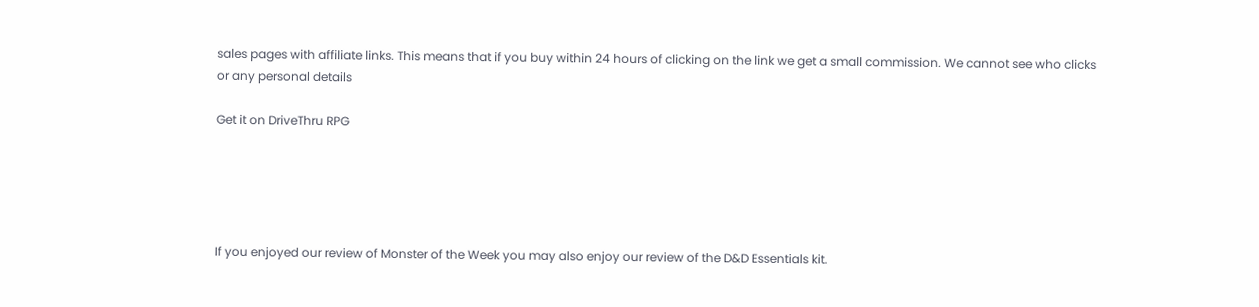sales pages with affiliate links. This means that if you buy within 24 hours of clicking on the link we get a small commission. We cannot see who clicks or any personal details

Get it on DriveThru RPG





If you enjoyed our review of Monster of the Week you may also enjoy our review of the D&D Essentials kit.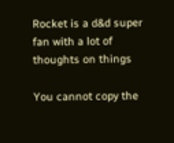Rocket is a d&d super fan with a lot of thoughts on things

You cannot copy the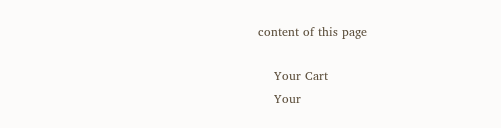content of this page

    Your Cart
    Your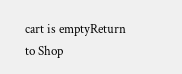cart is emptyReturn to Shop